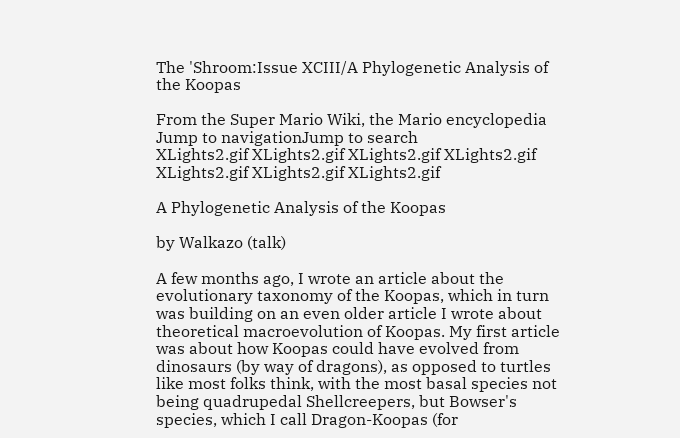The 'Shroom:Issue XCIII/A Phylogenetic Analysis of the Koopas

From the Super Mario Wiki, the Mario encyclopedia
Jump to navigationJump to search
XLights2.gif XLights2.gif XLights2.gif XLights2.gif XLights2.gif XLights2.gif XLights2.gif

A Phylogenetic Analysis of the Koopas

by Walkazo (talk)

A few months ago, I wrote an article about the evolutionary taxonomy of the Koopas, which in turn was building on an even older article I wrote about theoretical macroevolution of Koopas. My first article was about how Koopas could have evolved from dinosaurs (by way of dragons), as opposed to turtles like most folks think, with the most basal species not being quadrupedal Shellcreepers, but Bowser's species, which I call Dragon-Koopas (for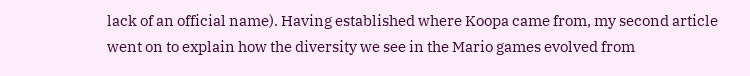lack of an official name). Having established where Koopa came from, my second article went on to explain how the diversity we see in the Mario games evolved from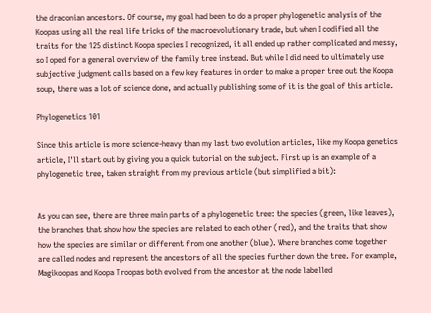the draconian ancestors. Of course, my goal had been to do a proper phylogenetic analysis of the Koopas using all the real life tricks of the macroevolutionary trade, but when I codified all the traits for the 125 distinct Koopa species I recognized, it all ended up rather complicated and messy, so I oped for a general overview of the family tree instead. But while I did need to ultimately use subjective judgment calls based on a few key features in order to make a proper tree out the Koopa soup, there was a lot of science done, and actually publishing some of it is the goal of this article.

Phylogenetics 101

Since this article is more science-heavy than my last two evolution articles, like my Koopa genetics article, I'll start out by giving you a quick tutorial on the subject. First up is an example of a phylogenetic tree, taken straight from my previous article (but simplified a bit):


As you can see, there are three main parts of a phylogenetic tree: the species (green, like leaves), the branches that show how the species are related to each other (red), and the traits that show how the species are similar or different from one another (blue). Where branches come together are called nodes and represent the ancestors of all the species further down the tree. For example, Magikoopas and Koopa Troopas both evolved from the ancestor at the node labelled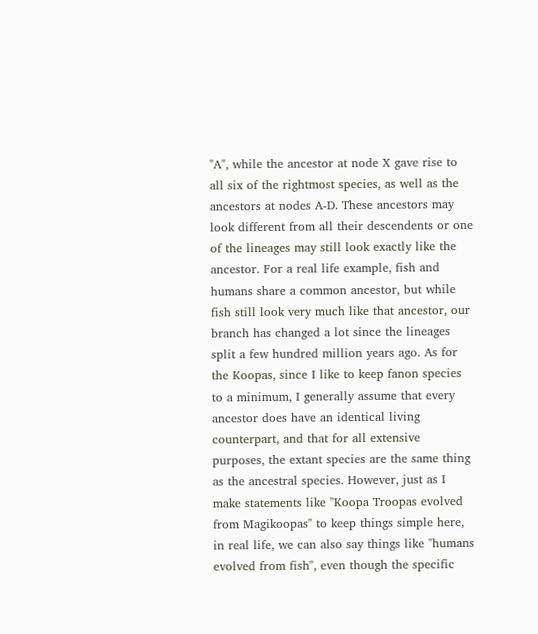"A", while the ancestor at node X gave rise to all six of the rightmost species, as well as the ancestors at nodes A-D. These ancestors may look different from all their descendents or one of the lineages may still look exactly like the ancestor. For a real life example, fish and humans share a common ancestor, but while fish still look very much like that ancestor, our branch has changed a lot since the lineages split a few hundred million years ago. As for the Koopas, since I like to keep fanon species to a minimum, I generally assume that every ancestor does have an identical living counterpart, and that for all extensive purposes, the extant species are the same thing as the ancestral species. However, just as I make statements like "Koopa Troopas evolved from Magikoopas" to keep things simple here, in real life, we can also say things like "humans evolved from fish", even though the specific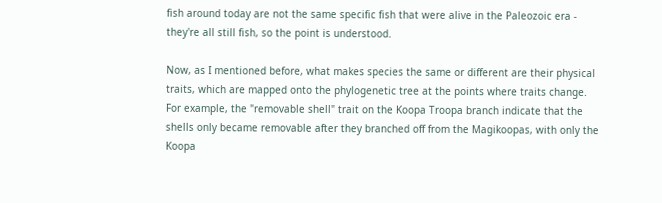fish around today are not the same specific fish that were alive in the Paleozoic era - they're all still fish, so the point is understood.

Now, as I mentioned before, what makes species the same or different are their physical traits, which are mapped onto the phylogenetic tree at the points where traits change. For example, the "removable shell" trait on the Koopa Troopa branch indicate that the shells only became removable after they branched off from the Magikoopas, with only the Koopa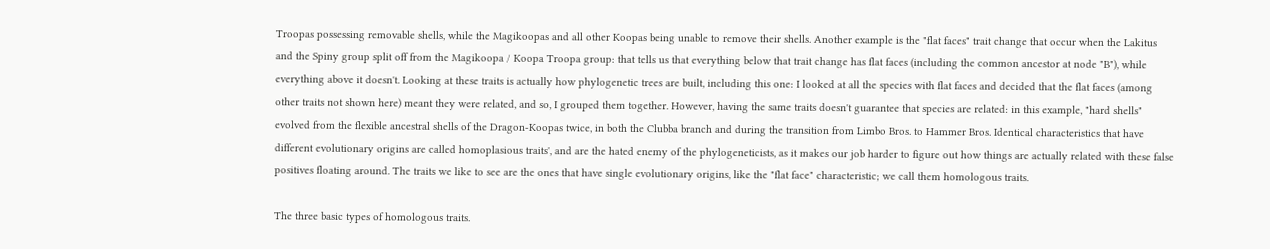Troopas possessing removable shells, while the Magikoopas and all other Koopas being unable to remove their shells. Another example is the "flat faces" trait change that occur when the Lakitus and the Spiny group split off from the Magikoopa / Koopa Troopa group: that tells us that everything below that trait change has flat faces (including the common ancestor at node "B"), while everything above it doesn't. Looking at these traits is actually how phylogenetic trees are built, including this one: I looked at all the species with flat faces and decided that the flat faces (among other traits not shown here) meant they were related, and so, I grouped them together. However, having the same traits doesn't guarantee that species are related: in this example, "hard shells" evolved from the flexible ancestral shells of the Dragon-Koopas twice, in both the Clubba branch and during the transition from Limbo Bros. to Hammer Bros. Identical characteristics that have different evolutionary origins are called homoplasious traits', and are the hated enemy of the phylogeneticists, as it makes our job harder to figure out how things are actually related with these false positives floating around. The traits we like to see are the ones that have single evolutionary origins, like the "flat face" characteristic; we call them homologous traits.

The three basic types of homologous traits.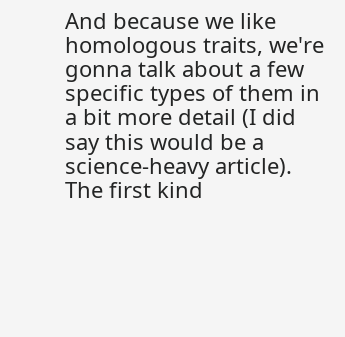And because we like homologous traits, we're gonna talk about a few specific types of them in a bit more detail (I did say this would be a science-heavy article). The first kind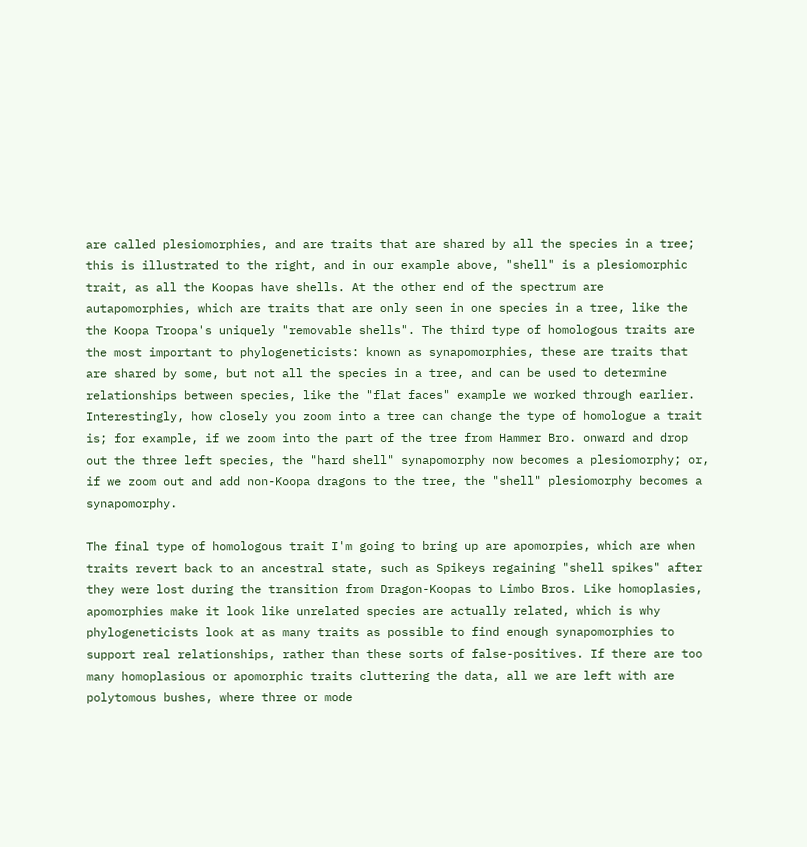are called plesiomorphies, and are traits that are shared by all the species in a tree; this is illustrated to the right, and in our example above, "shell" is a plesiomorphic trait, as all the Koopas have shells. At the other end of the spectrum are autapomorphies, which are traits that are only seen in one species in a tree, like the the Koopa Troopa's uniquely "removable shells". The third type of homologous traits are the most important to phylogeneticists: known as synapomorphies, these are traits that are shared by some, but not all the species in a tree, and can be used to determine relationships between species, like the "flat faces" example we worked through earlier. Interestingly, how closely you zoom into a tree can change the type of homologue a trait is; for example, if we zoom into the part of the tree from Hammer Bro. onward and drop out the three left species, the "hard shell" synapomorphy now becomes a plesiomorphy; or, if we zoom out and add non-Koopa dragons to the tree, the "shell" plesiomorphy becomes a synapomorphy.

The final type of homologous trait I'm going to bring up are apomorpies, which are when traits revert back to an ancestral state, such as Spikeys regaining "shell spikes" after they were lost during the transition from Dragon-Koopas to Limbo Bros. Like homoplasies, apomorphies make it look like unrelated species are actually related, which is why phylogeneticists look at as many traits as possible to find enough synapomorphies to support real relationships, rather than these sorts of false-positives. If there are too many homoplasious or apomorphic traits cluttering the data, all we are left with are polytomous bushes, where three or mode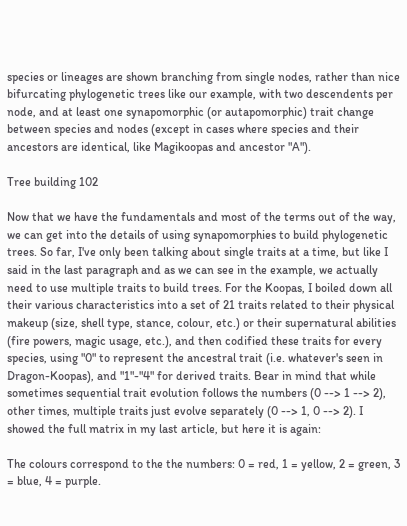species or lineages are shown branching from single nodes, rather than nice bifurcating phylogenetic trees like our example, with two descendents per node, and at least one synapomorphic (or autapomorphic) trait change between species and nodes (except in cases where species and their ancestors are identical, like Magikoopas and ancestor "A").

Tree building 102

Now that we have the fundamentals and most of the terms out of the way, we can get into the details of using synapomorphies to build phylogenetic trees. So far, I've only been talking about single traits at a time, but like I said in the last paragraph and as we can see in the example, we actually need to use multiple traits to build trees. For the Koopas, I boiled down all their various characteristics into a set of 21 traits related to their physical makeup (size, shell type, stance, colour, etc.) or their supernatural abilities (fire powers, magic usage, etc.), and then codified these traits for every species, using "0" to represent the ancestral trait (i.e. whatever's seen in Dragon-Koopas), and "1"-"4" for derived traits. Bear in mind that while sometimes sequential trait evolution follows the numbers (0 --> 1 --> 2), other times, multiple traits just evolve separately (0 --> 1, 0 --> 2). I showed the full matrix in my last article, but here it is again:

The colours correspond to the the numbers: 0 = red, 1 = yellow, 2 = green, 3 = blue, 4 = purple.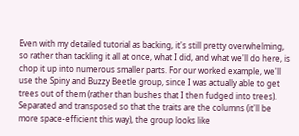Even with my detailed tutorial as backing, it's still pretty overwhelming, so rather than tackling it all at once, what I did, and what we'll do here, is chop it up into numerous smaller parts. For our worked example, we'll use the Spiny and Buzzy Beetle group, since I was actually able to get trees out of them (rather than bushes that I then fudged into trees). Separated and transposed so that the traits are the columns (it'll be more space-efficient this way), the group looks like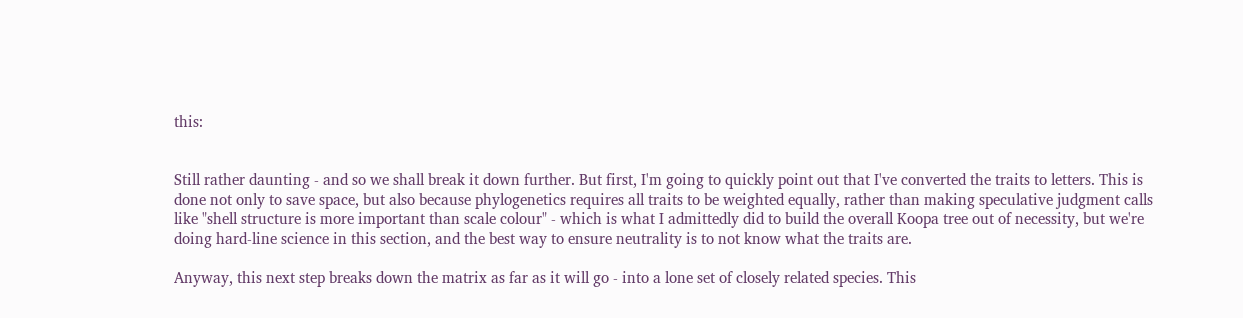this:


Still rather daunting - and so we shall break it down further. But first, I'm going to quickly point out that I've converted the traits to letters. This is done not only to save space, but also because phylogenetics requires all traits to be weighted equally, rather than making speculative judgment calls like "shell structure is more important than scale colour" - which is what I admittedly did to build the overall Koopa tree out of necessity, but we're doing hard-line science in this section, and the best way to ensure neutrality is to not know what the traits are.

Anyway, this next step breaks down the matrix as far as it will go - into a lone set of closely related species. This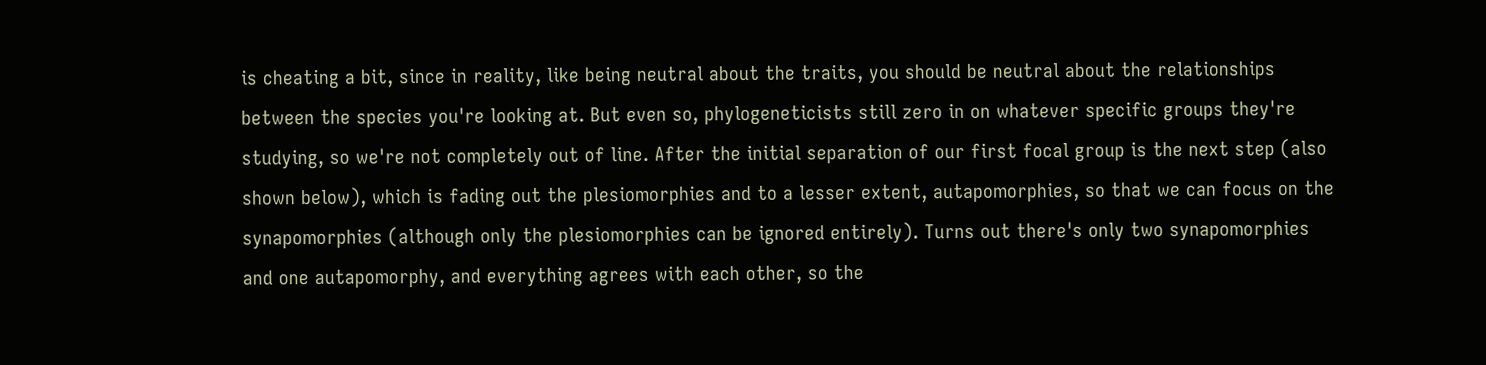is cheating a bit, since in reality, like being neutral about the traits, you should be neutral about the relationships between the species you're looking at. But even so, phylogeneticists still zero in on whatever specific groups they're studying, so we're not completely out of line. After the initial separation of our first focal group is the next step (also shown below), which is fading out the plesiomorphies and to a lesser extent, autapomorphies, so that we can focus on the synapomorphies (although only the plesiomorphies can be ignored entirely). Turns out there's only two synapomorphies and one autapomorphy, and everything agrees with each other, so the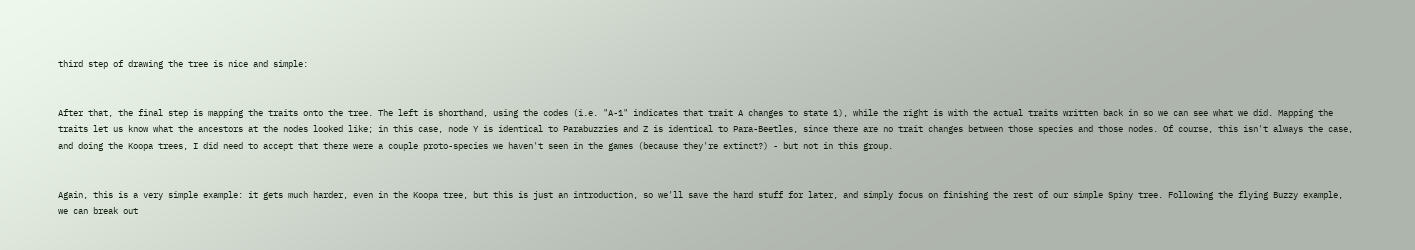third step of drawing the tree is nice and simple:


After that, the final step is mapping the traits onto the tree. The left is shorthand, using the codes (i.e. "A-1" indicates that trait A changes to state 1), while the right is with the actual traits written back in so we can see what we did. Mapping the traits let us know what the ancestors at the nodes looked like; in this case, node Y is identical to Parabuzzies and Z is identical to Para-Beetles, since there are no trait changes between those species and those nodes. Of course, this isn't always the case, and doing the Koopa trees, I did need to accept that there were a couple proto-species we haven't seen in the games (because they're extinct?) - but not in this group.


Again, this is a very simple example: it gets much harder, even in the Koopa tree, but this is just an introduction, so we'll save the hard stuff for later, and simply focus on finishing the rest of our simple Spiny tree. Following the flying Buzzy example, we can break out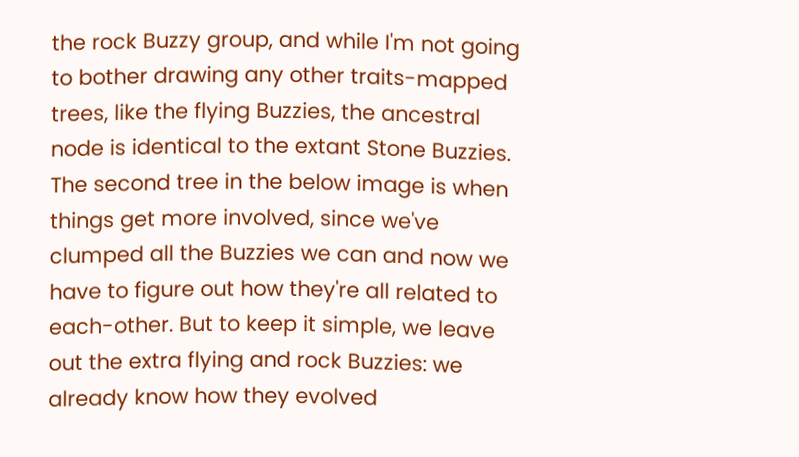the rock Buzzy group, and while I'm not going to bother drawing any other traits-mapped trees, like the flying Buzzies, the ancestral node is identical to the extant Stone Buzzies. The second tree in the below image is when things get more involved, since we've clumped all the Buzzies we can and now we have to figure out how they're all related to each-other. But to keep it simple, we leave out the extra flying and rock Buzzies: we already know how they evolved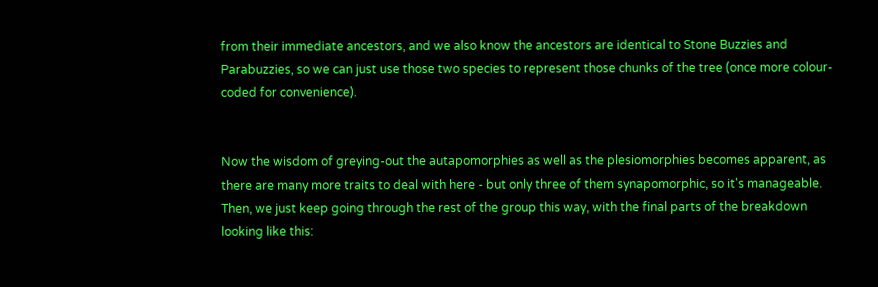from their immediate ancestors, and we also know the ancestors are identical to Stone Buzzies and Parabuzzies, so we can just use those two species to represent those chunks of the tree (once more colour-coded for convenience).


Now the wisdom of greying-out the autapomorphies as well as the plesiomorphies becomes apparent, as there are many more traits to deal with here - but only three of them synapomorphic, so it's manageable. Then, we just keep going through the rest of the group this way, with the final parts of the breakdown looking like this: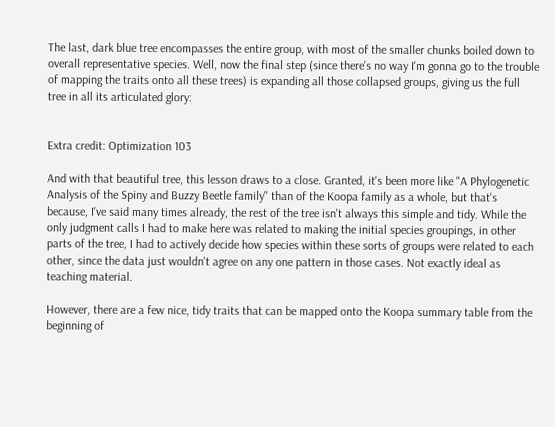The last, dark blue tree encompasses the entire group, with most of the smaller chunks boiled down to overall representative species. Well, now the final step (since there's no way I'm gonna go to the trouble of mapping the traits onto all these trees) is expanding all those collapsed groups, giving us the full tree in all its articulated glory:


Extra credit: Optimization 103

And with that beautiful tree, this lesson draws to a close. Granted, it's been more like "A Phylogenetic Analysis of the Spiny and Buzzy Beetle family" than of the Koopa family as a whole, but that's because, I've said many times already, the rest of the tree isn't always this simple and tidy. While the only judgment calls I had to make here was related to making the initial species groupings, in other parts of the tree, I had to actively decide how species within these sorts of groups were related to each other, since the data just wouldn't agree on any one pattern in those cases. Not exactly ideal as teaching material.

However, there are a few nice, tidy traits that can be mapped onto the Koopa summary table from the beginning of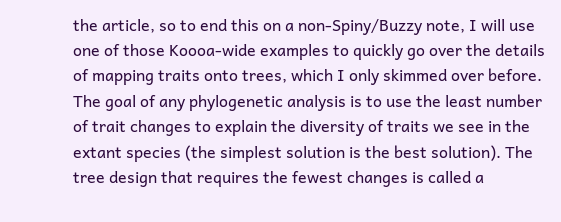the article, so to end this on a non-Spiny/Buzzy note, I will use one of those Koooa-wide examples to quickly go over the details of mapping traits onto trees, which I only skimmed over before. The goal of any phylogenetic analysis is to use the least number of trait changes to explain the diversity of traits we see in the extant species (the simplest solution is the best solution). The tree design that requires the fewest changes is called a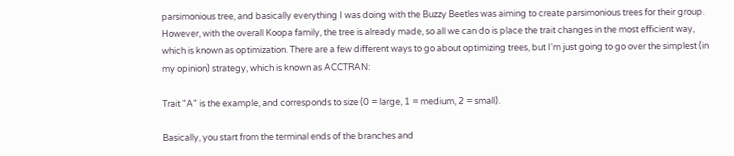parsimonious tree, and basically everything I was doing with the Buzzy Beetles was aiming to create parsimonious trees for their group. However, with the overall Koopa family, the tree is already made, so all we can do is place the trait changes in the most efficient way, which is known as optimization. There are a few different ways to go about optimizing trees, but I'm just going to go over the simplest (in my opinion) strategy, which is known as ACCTRAN:

Trait "A" is the example, and corresponds to size (0 = large, 1 = medium, 2 = small).

Basically, you start from the terminal ends of the branches and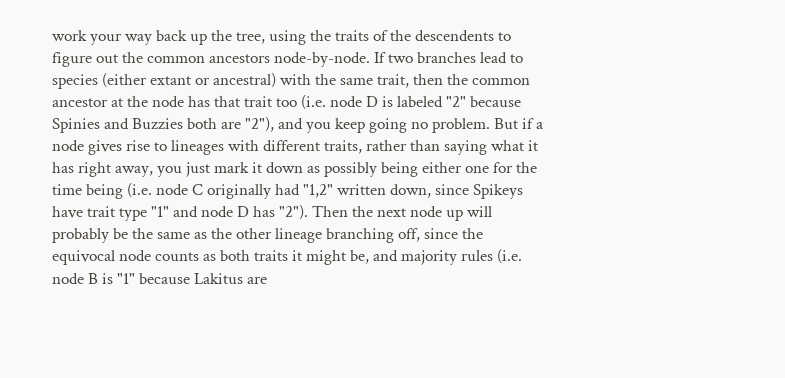work your way back up the tree, using the traits of the descendents to figure out the common ancestors node-by-node. If two branches lead to species (either extant or ancestral) with the same trait, then the common ancestor at the node has that trait too (i.e. node D is labeled "2" because Spinies and Buzzies both are "2"), and you keep going no problem. But if a node gives rise to lineages with different traits, rather than saying what it has right away, you just mark it down as possibly being either one for the time being (i.e. node C originally had "1,2" written down, since Spikeys have trait type "1" and node D has "2"). Then the next node up will probably be the same as the other lineage branching off, since the equivocal node counts as both traits it might be, and majority rules (i.e. node B is "1" because Lakitus are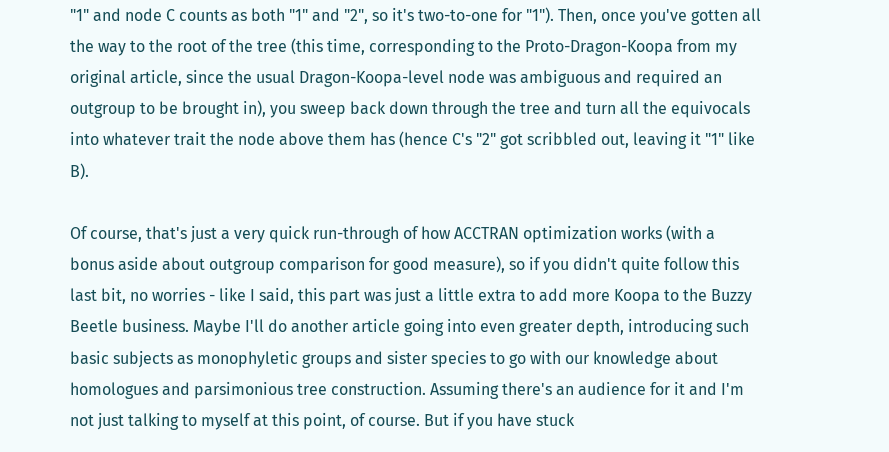"1" and node C counts as both "1" and "2", so it's two-to-one for "1"). Then, once you've gotten all the way to the root of the tree (this time, corresponding to the Proto-Dragon-Koopa from my original article, since the usual Dragon-Koopa-level node was ambiguous and required an outgroup to be brought in), you sweep back down through the tree and turn all the equivocals into whatever trait the node above them has (hence C's "2" got scribbled out, leaving it "1" like B).

Of course, that's just a very quick run-through of how ACCTRAN optimization works (with a bonus aside about outgroup comparison for good measure), so if you didn't quite follow this last bit, no worries - like I said, this part was just a little extra to add more Koopa to the Buzzy Beetle business. Maybe I'll do another article going into even greater depth, introducing such basic subjects as monophyletic groups and sister species to go with our knowledge about homologues and parsimonious tree construction. Assuming there's an audience for it and I'm not just talking to myself at this point, of course. But if you have stuck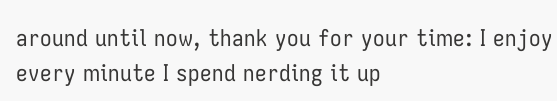around until now, thank you for your time: I enjoy every minute I spend nerding it up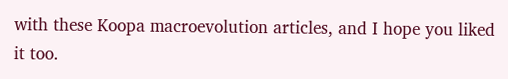with these Koopa macroevolution articles, and I hope you liked it too.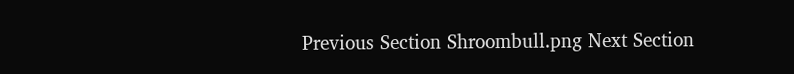Previous Section Shroombull.png Next Section